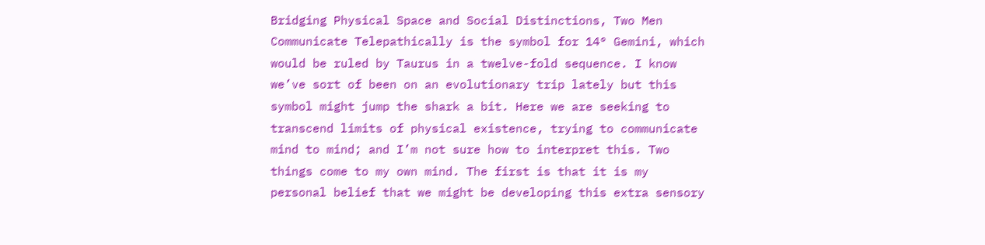Bridging Physical Space and Social Distinctions, Two Men Communicate Telepathically is the symbol for 14° Gemini, which would be ruled by Taurus in a twelve-fold sequence. I know we’ve sort of been on an evolutionary trip lately but this symbol might jump the shark a bit. Here we are seeking to transcend limits of physical existence, trying to communicate mind to mind; and I’m not sure how to interpret this. Two things come to my own mind. The first is that it is my personal belief that we might be developing this extra sensory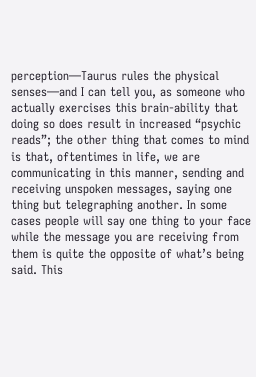perception—Taurus rules the physical senses—and I can tell you, as someone who actually exercises this brain-ability that doing so does result in increased “psychic reads”; the other thing that comes to mind is that, oftentimes in life, we are communicating in this manner, sending and receiving unspoken messages, saying one thing but telegraphing another. In some cases people will say one thing to your face while the message you are receiving from them is quite the opposite of what’s being said. This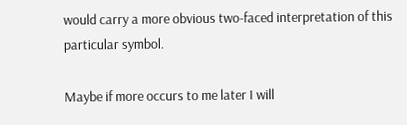would carry a more obvious two-faced interpretation of this particular symbol.

Maybe if more occurs to me later I will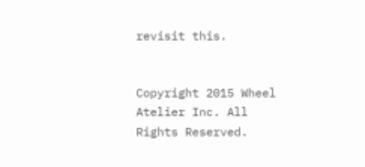revisit this.


Copyright 2015 Wheel Atelier Inc. All Rights Reserved.